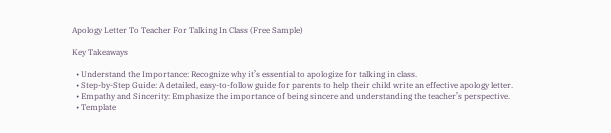Apology Letter To Teacher For Talking In Class (Free Sample)

Key Takeaways

  • Understand the Importance: Recognize why it’s essential to apologize for talking in class.
  • Step-by-Step Guide: A detailed, easy-to-follow guide for parents to help their child write an effective apology letter.
  • Empathy and Sincerity: Emphasize the importance of being sincere and understanding the teacher’s perspective.
  • Template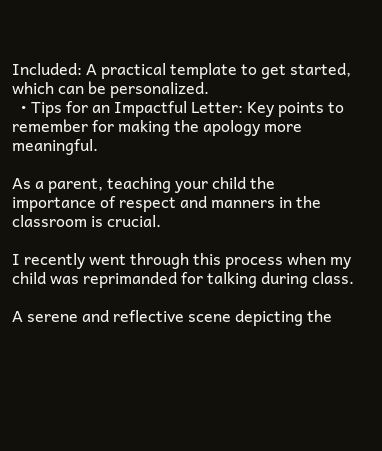Included: A practical template to get started, which can be personalized.
  • Tips for an Impactful Letter: Key points to remember for making the apology more meaningful.

As a parent, teaching your child the importance of respect and manners in the classroom is crucial.

I recently went through this process when my child was reprimanded for talking during class.

A serene and reflective scene depicting the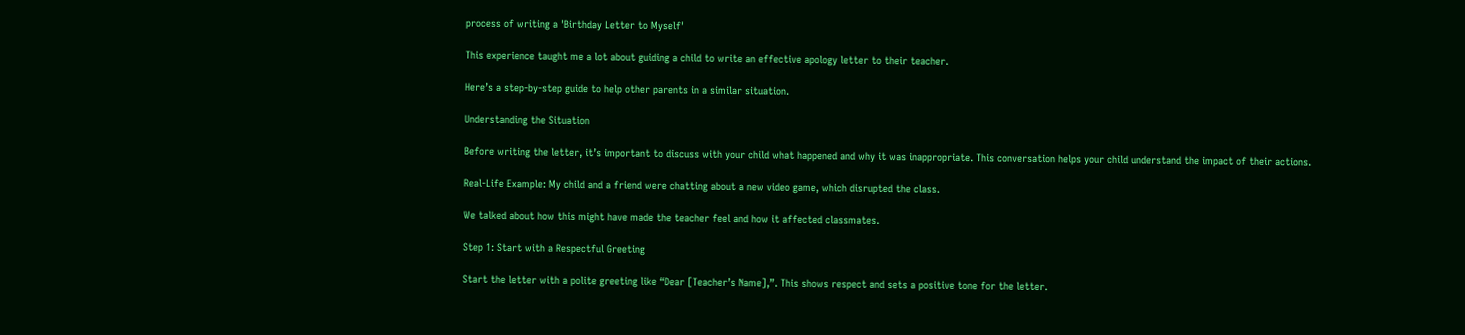process of writing a 'Birthday Letter to Myself'

This experience taught me a lot about guiding a child to write an effective apology letter to their teacher.

Here’s a step-by-step guide to help other parents in a similar situation.

Understanding the Situation

Before writing the letter, it’s important to discuss with your child what happened and why it was inappropriate. This conversation helps your child understand the impact of their actions.

Real-Life Example: My child and a friend were chatting about a new video game, which disrupted the class.

We talked about how this might have made the teacher feel and how it affected classmates.

Step 1: Start with a Respectful Greeting

Start the letter with a polite greeting like “Dear [Teacher’s Name],”. This shows respect and sets a positive tone for the letter.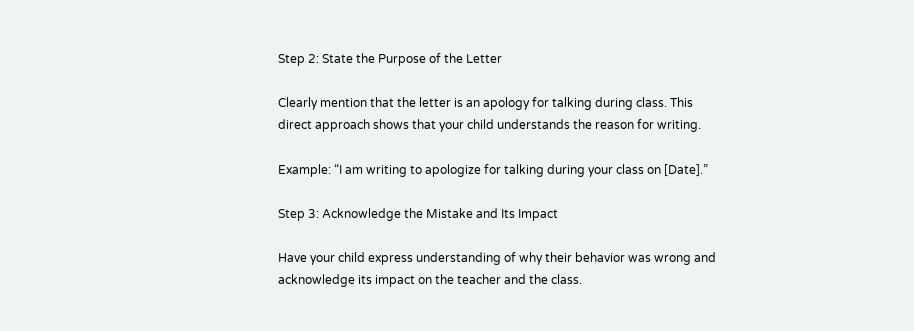Step 2: State the Purpose of the Letter

Clearly mention that the letter is an apology for talking during class. This direct approach shows that your child understands the reason for writing.

Example: “I am writing to apologize for talking during your class on [Date].”

Step 3: Acknowledge the Mistake and Its Impact

Have your child express understanding of why their behavior was wrong and acknowledge its impact on the teacher and the class.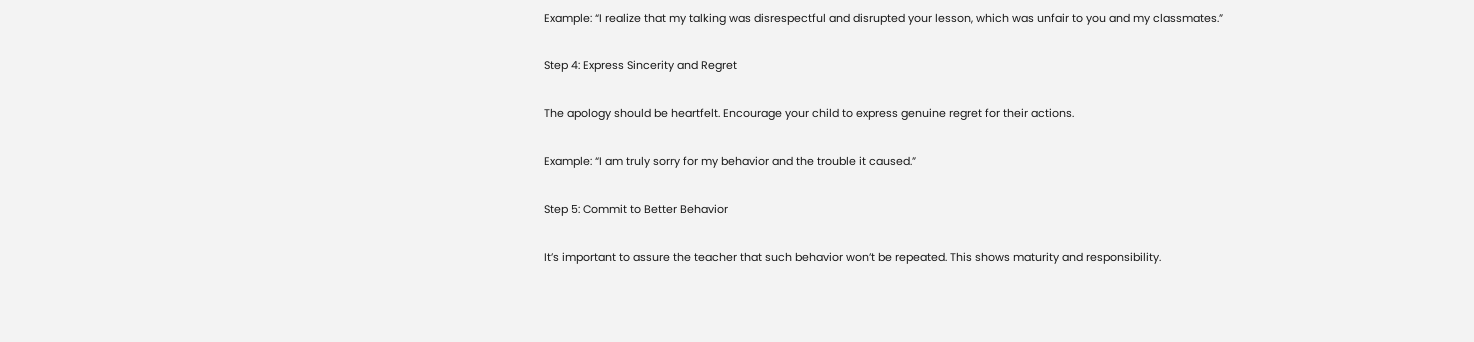Example: “I realize that my talking was disrespectful and disrupted your lesson, which was unfair to you and my classmates.”

Step 4: Express Sincerity and Regret

The apology should be heartfelt. Encourage your child to express genuine regret for their actions.

Example: “I am truly sorry for my behavior and the trouble it caused.”

Step 5: Commit to Better Behavior

It’s important to assure the teacher that such behavior won’t be repeated. This shows maturity and responsibility.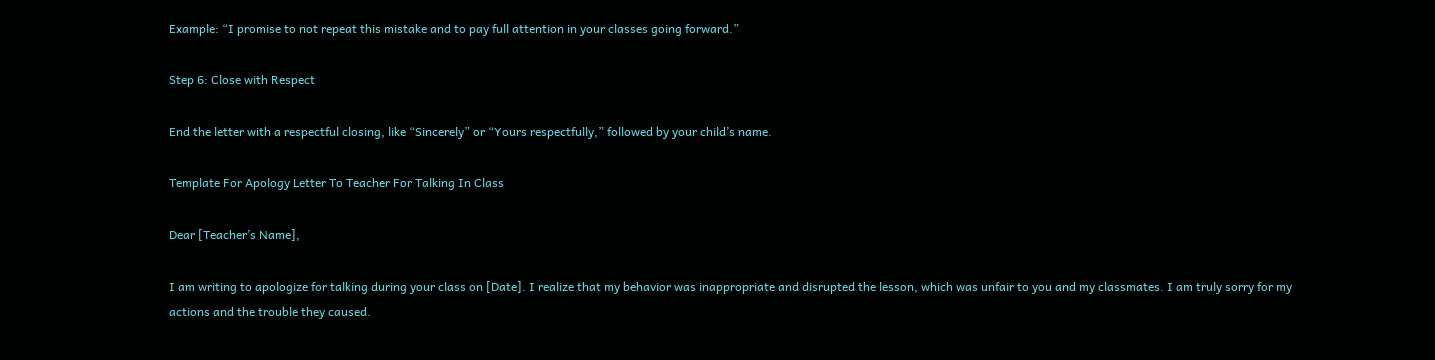Example: “I promise to not repeat this mistake and to pay full attention in your classes going forward.”

Step 6: Close with Respect

End the letter with a respectful closing, like “Sincerely” or “Yours respectfully,” followed by your child’s name.

Template For Apology Letter To Teacher For Talking In Class

Dear [Teacher’s Name],

I am writing to apologize for talking during your class on [Date]. I realize that my behavior was inappropriate and disrupted the lesson, which was unfair to you and my classmates. I am truly sorry for my actions and the trouble they caused.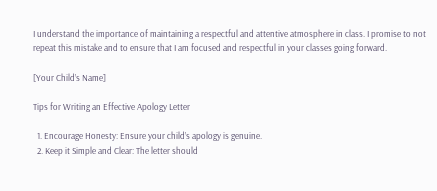I understand the importance of maintaining a respectful and attentive atmosphere in class. I promise to not repeat this mistake and to ensure that I am focused and respectful in your classes going forward.

[Your Child’s Name]

Tips for Writing an Effective Apology Letter

  1. Encourage Honesty: Ensure your child’s apology is genuine.
  2. Keep it Simple and Clear: The letter should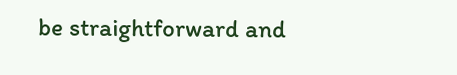be straightforward and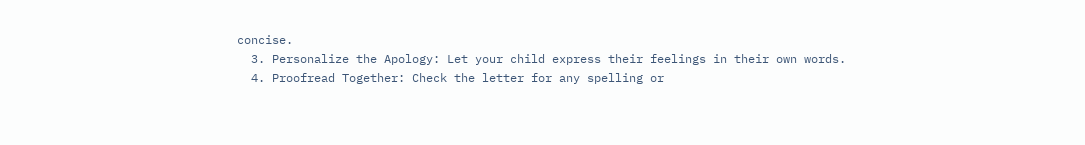concise.
  3. Personalize the Apology: Let your child express their feelings in their own words.
  4. Proofread Together: Check the letter for any spelling or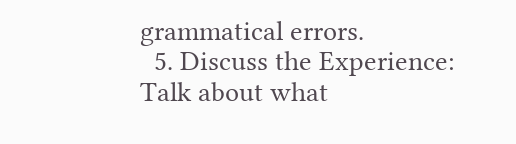grammatical errors.
  5. Discuss the Experience: Talk about what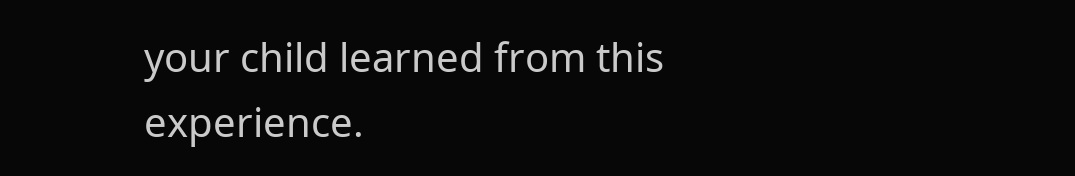your child learned from this experience.